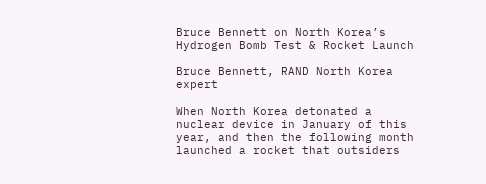Bruce Bennett on North Korea’s Hydrogen Bomb Test & Rocket Launch

Bruce Bennett, RAND North Korea expert

When North Korea detonated a nuclear device in January of this year, and then the following month launched a rocket that outsiders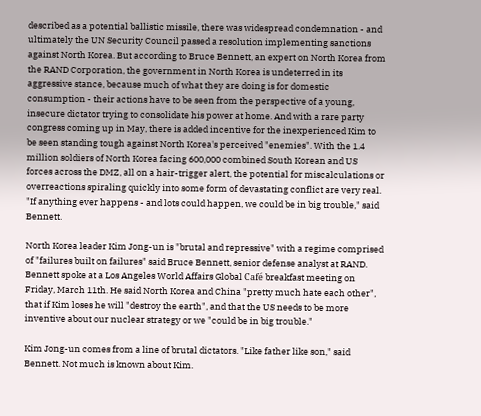described as a potential ballistic missile, there was widespread condemnation - and ultimately the UN Security Council passed a resolution implementing sanctions against North Korea. But according to Bruce Bennett, an expert on North Korea from the RAND Corporation, the government in North Korea is undeterred in its aggressive stance, because much of what they are doing is for domestic consumption - their actions have to be seen from the perspective of a young, insecure dictator trying to consolidate his power at home. And with a rare party congress coming up in May, there is added incentive for the inexperienced Kim to be seen standing tough against North Korea's perceived "enemies". With the 1.4 million soldiers of North Korea facing 600,000 combined South Korean and US forces across the DMZ, all on a hair-trigger alert, the potential for miscalculations or overreactions spiraling quickly into some form of devastating conflict are very real. "If anything ever happens - and lots could happen, we could be in big trouble," said Bennett.

North Korea leader Kim Jong-un is "brutal and repressive" with a regime comprised of "failures built on failures" said Bruce Bennett, senior defense analyst at RAND. Bennett spoke at a Los Angeles World Affairs Global Café breakfast meeting on Friday, March 11th. He said North Korea and China "pretty much hate each other", that if Kim loses he will "destroy the earth", and that the US needs to be more inventive about our nuclear strategy or we "could be in big trouble."

Kim Jong-un comes from a line of brutal dictators. "Like father like son," said Bennett. Not much is known about Kim.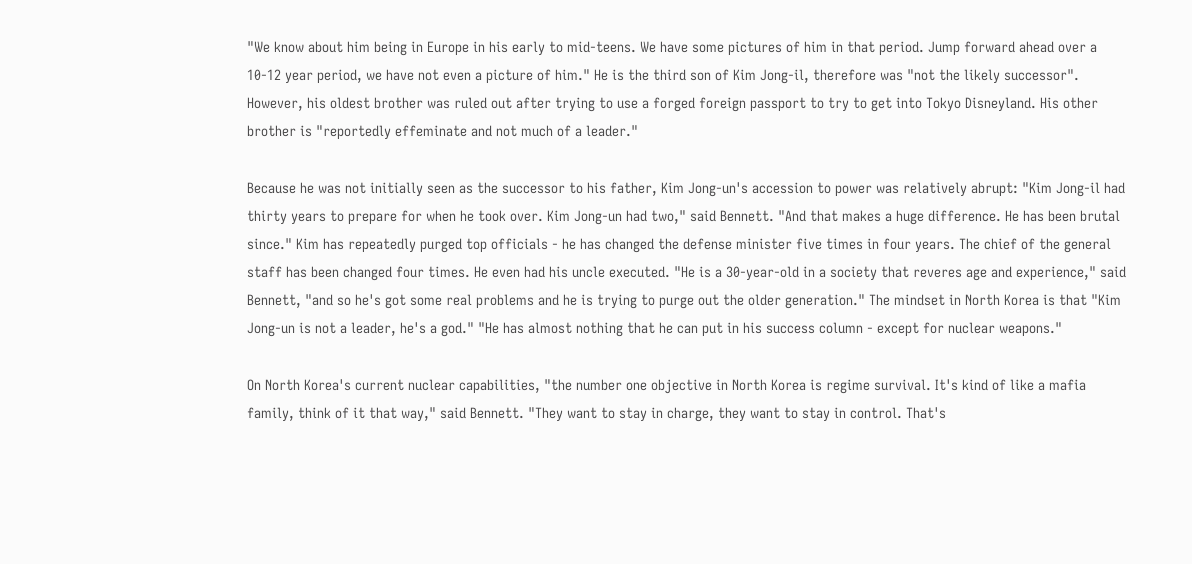"We know about him being in Europe in his early to mid-teens. We have some pictures of him in that period. Jump forward ahead over a 10-12 year period, we have not even a picture of him." He is the third son of Kim Jong-il, therefore was "not the likely successor". However, his oldest brother was ruled out after trying to use a forged foreign passport to try to get into Tokyo Disneyland. His other brother is "reportedly effeminate and not much of a leader."

Because he was not initially seen as the successor to his father, Kim Jong-un's accession to power was relatively abrupt: "Kim Jong-il had thirty years to prepare for when he took over. Kim Jong-un had two," said Bennett. "And that makes a huge difference. He has been brutal since." Kim has repeatedly purged top officials - he has changed the defense minister five times in four years. The chief of the general staff has been changed four times. He even had his uncle executed. "He is a 30-year-old in a society that reveres age and experience," said Bennett, "and so he's got some real problems and he is trying to purge out the older generation." The mindset in North Korea is that "Kim Jong-un is not a leader, he's a god." "He has almost nothing that he can put in his success column - except for nuclear weapons."

On North Korea's current nuclear capabilities, "the number one objective in North Korea is regime survival. It's kind of like a mafia family, think of it that way," said Bennett. "They want to stay in charge, they want to stay in control. That's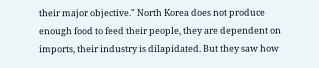their major objective." North Korea does not produce enough food to feed their people, they are dependent on imports, their industry is dilapidated. But they saw how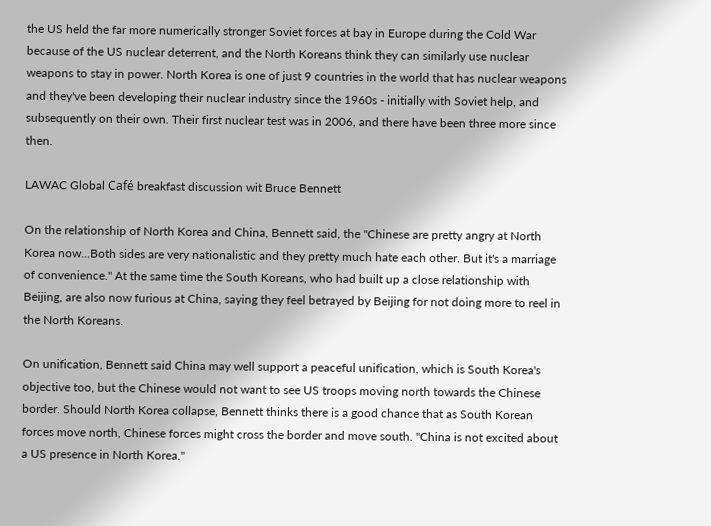the US held the far more numerically stronger Soviet forces at bay in Europe during the Cold War because of the US nuclear deterrent, and the North Koreans think they can similarly use nuclear weapons to stay in power. North Korea is one of just 9 countries in the world that has nuclear weapons and they've been developing their nuclear industry since the 1960s - initially with Soviet help, and subsequently on their own. Their first nuclear test was in 2006, and there have been three more since then.

LAWAC Global Café breakfast discussion wit Bruce Bennett

On the relationship of North Korea and China, Bennett said, the "Chinese are pretty angry at North Korea now...Both sides are very nationalistic and they pretty much hate each other. But it's a marriage of convenience." At the same time the South Koreans, who had built up a close relationship with Beijing, are also now furious at China, saying they feel betrayed by Beijing for not doing more to reel in the North Koreans.

On unification, Bennett said China may well support a peaceful unification, which is South Korea's objective too, but the Chinese would not want to see US troops moving north towards the Chinese border. Should North Korea collapse, Bennett thinks there is a good chance that as South Korean forces move north, Chinese forces might cross the border and move south. "China is not excited about a US presence in North Korea."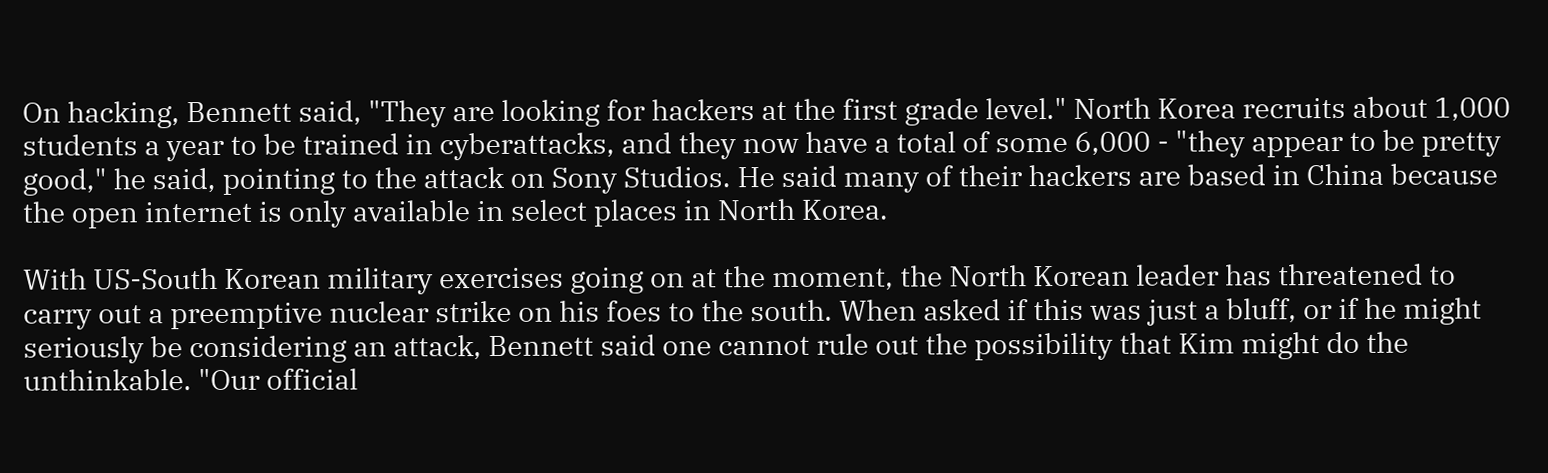On hacking, Bennett said, "They are looking for hackers at the first grade level." North Korea recruits about 1,000 students a year to be trained in cyberattacks, and they now have a total of some 6,000 - "they appear to be pretty good," he said, pointing to the attack on Sony Studios. He said many of their hackers are based in China because the open internet is only available in select places in North Korea.

With US-South Korean military exercises going on at the moment, the North Korean leader has threatened to carry out a preemptive nuclear strike on his foes to the south. When asked if this was just a bluff, or if he might seriously be considering an attack, Bennett said one cannot rule out the possibility that Kim might do the unthinkable. "Our official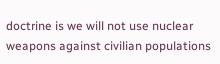doctrine is we will not use nuclear weapons against civilian populations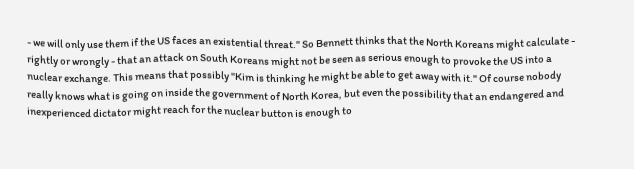- we will only use them if the US faces an existential threat." So Bennett thinks that the North Koreans might calculate - rightly or wrongly - that an attack on South Koreans might not be seen as serious enough to provoke the US into a nuclear exchange. This means that possibly "Kim is thinking he might be able to get away with it." Of course nobody really knows what is going on inside the government of North Korea, but even the possibility that an endangered and inexperienced dictator might reach for the nuclear button is enough to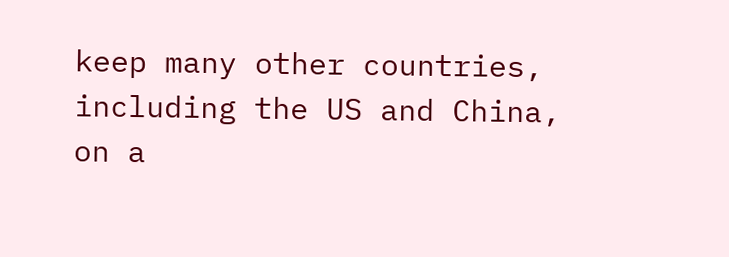keep many other countries, including the US and China, on a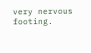very nervous footing.